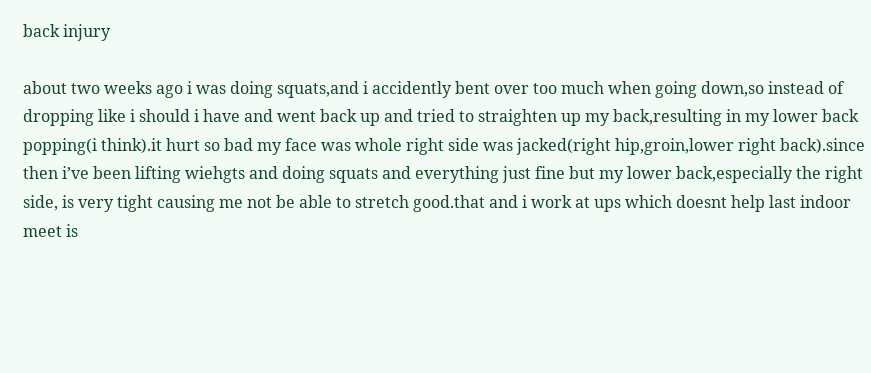back injury

about two weeks ago i was doing squats,and i accidently bent over too much when going down,so instead of dropping like i should i have and went back up and tried to straighten up my back,resulting in my lower back popping(i think).it hurt so bad my face was whole right side was jacked(right hip,groin,lower right back).since then i’ve been lifting wiehgts and doing squats and everything just fine but my lower back,especially the right side, is very tight causing me not be able to stretch good.that and i work at ups which doesnt help last indoor meet is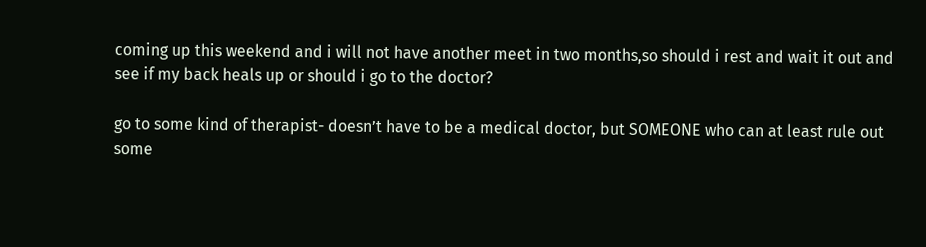coming up this weekend and i will not have another meet in two months,so should i rest and wait it out and see if my back heals up or should i go to the doctor?

go to some kind of therapist- doesn’t have to be a medical doctor, but SOMEONE who can at least rule out some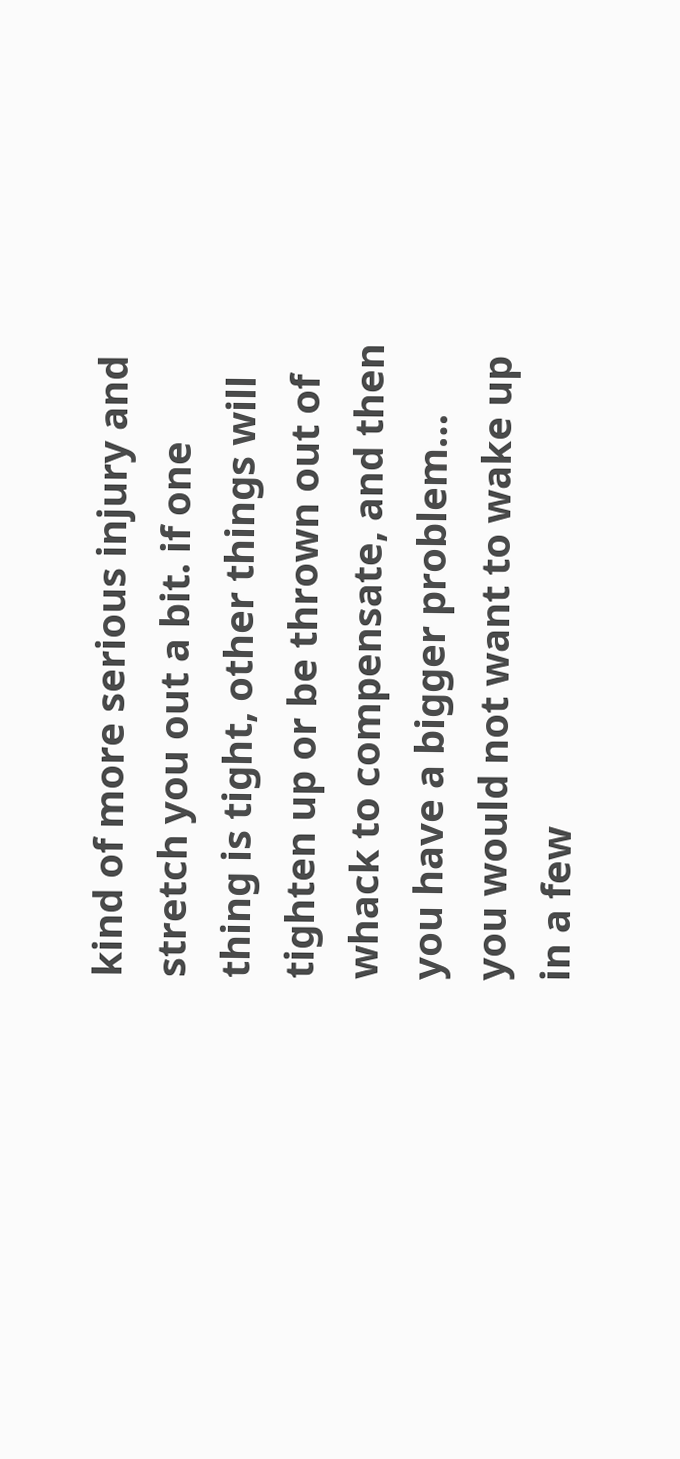kind of more serious injury and stretch you out a bit. if one thing is tight, other things will tighten up or be thrown out of whack to compensate, and then you have a bigger problem… you would not want to wake up in a few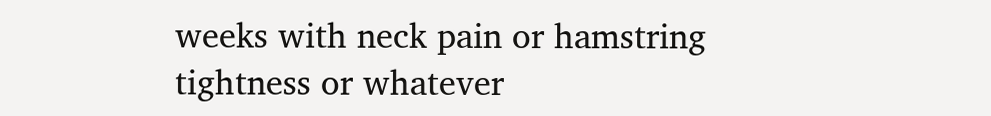weeks with neck pain or hamstring tightness or whatever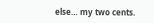else… my two cents.